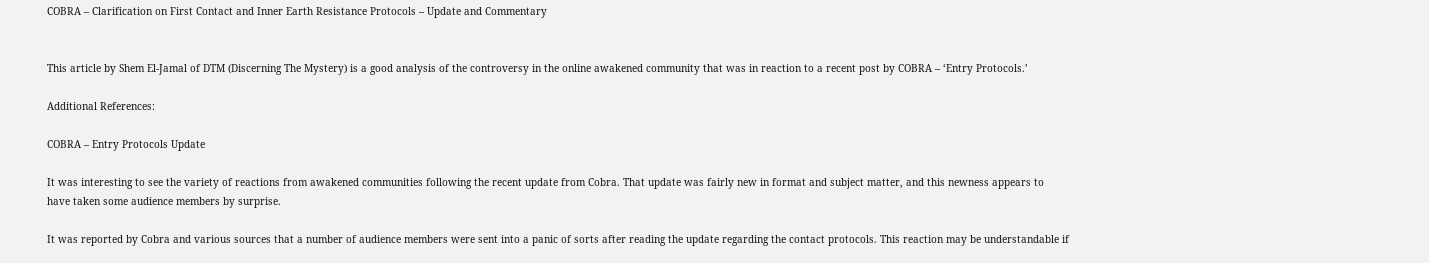COBRA – Clarification on First Contact and Inner Earth Resistance Protocols – Update and Commentary


This article by Shem El-Jamal of DTM (Discerning The Mystery) is a good analysis of the controversy in the online awakened community that was in reaction to a recent post by COBRA – ‘Entry Protocols.’

Additional References:

COBRA – Entry Protocols Update

It was interesting to see the variety of reactions from awakened communities following the recent update from Cobra. That update was fairly new in format and subject matter, and this newness appears to have taken some audience members by surprise.

It was reported by Cobra and various sources that a number of audience members were sent into a panic of sorts after reading the update regarding the contact protocols. This reaction may be understandable if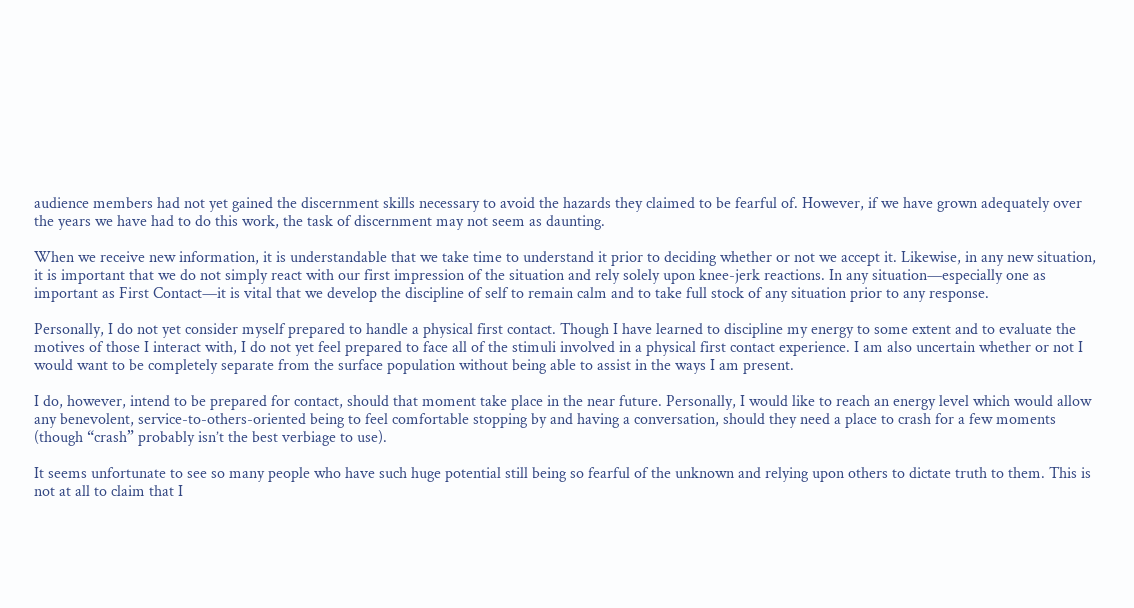audience members had not yet gained the discernment skills necessary to avoid the hazards they claimed to be fearful of. However, if we have grown adequately over the years we have had to do this work, the task of discernment may not seem as daunting.

When we receive new information, it is understandable that we take time to understand it prior to deciding whether or not we accept it. Likewise, in any new situation, it is important that we do not simply react with our first impression of the situation and rely solely upon knee-jerk reactions. In any situation—especially one as important as First Contact—it is vital that we develop the discipline of self to remain calm and to take full stock of any situation prior to any response.

Personally, I do not yet consider myself prepared to handle a physical first contact. Though I have learned to discipline my energy to some extent and to evaluate the motives of those I interact with, I do not yet feel prepared to face all of the stimuli involved in a physical first contact experience. I am also uncertain whether or not I would want to be completely separate from the surface population without being able to assist in the ways I am present.

I do, however, intend to be prepared for contact, should that moment take place in the near future. Personally, I would like to reach an energy level which would allow any benevolent, service-to-others-oriented being to feel comfortable stopping by and having a conversation, should they need a place to crash for a few moments (though “crash” probably isn’t the best verbiage to use).

It seems unfortunate to see so many people who have such huge potential still being so fearful of the unknown and relying upon others to dictate truth to them. This is not at all to claim that I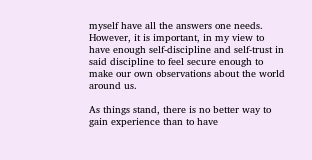myself have all the answers one needs. However, it is important, in my view to have enough self-discipline and self-trust in said discipline to feel secure enough to make our own observations about the world around us.

As things stand, there is no better way to gain experience than to have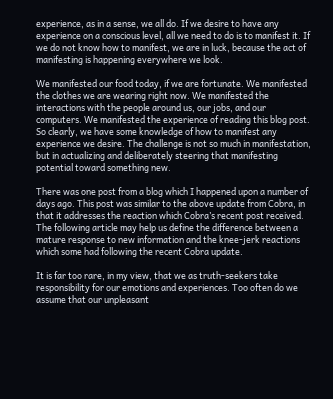experience, as in a sense, we all do. If we desire to have any experience on a conscious level, all we need to do is to manifest it. If we do not know how to manifest, we are in luck, because the act of manifesting is happening everywhere we look.

We manifested our food today, if we are fortunate. We manifested the clothes we are wearing right now. We manifested the interactions with the people around us, our jobs, and our computers. We manifested the experience of reading this blog post. So clearly, we have some knowledge of how to manifest any experience we desire. The challenge is not so much in manifestation, but in actualizing and deliberately steering that manifesting potential toward something new.

There was one post from a blog which I happened upon a number of days ago. This post was similar to the above update from Cobra, in that it addresses the reaction which Cobra’s recent post received. The following article may help us define the difference between a mature response to new information and the knee-jerk reactions which some had following the recent Cobra update.

It is far too rare, in my view, that we as truth-seekers take responsibility for our emotions and experiences. Too often do we assume that our unpleasant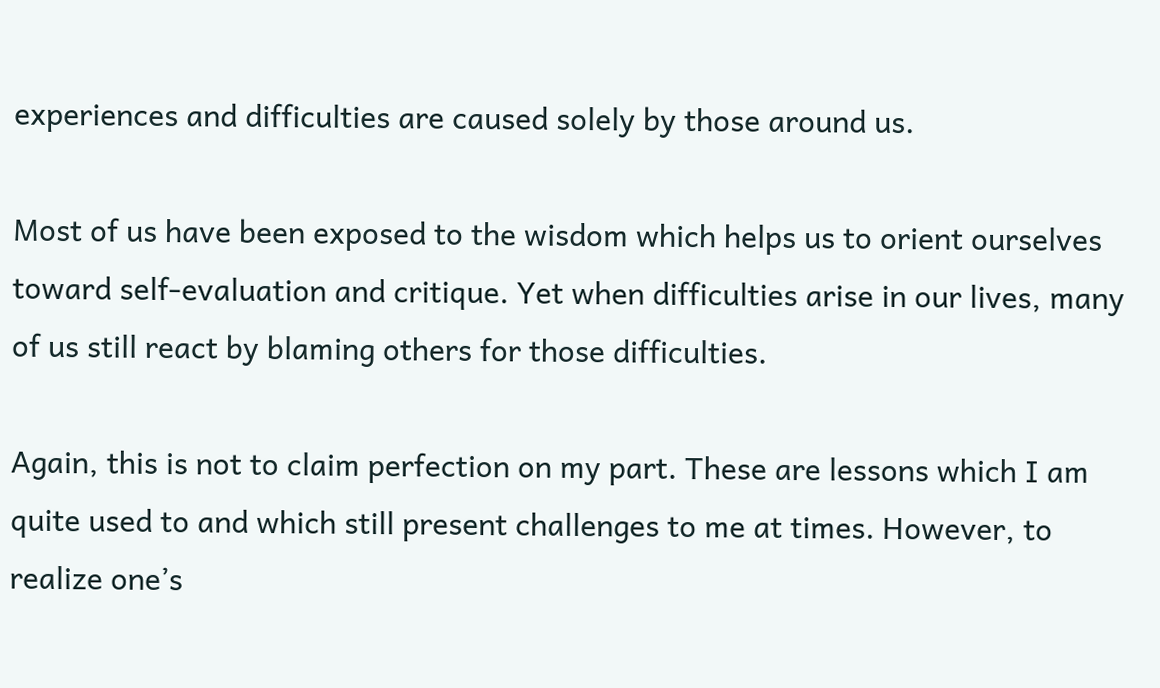experiences and difficulties are caused solely by those around us.

Most of us have been exposed to the wisdom which helps us to orient ourselves toward self-evaluation and critique. Yet when difficulties arise in our lives, many of us still react by blaming others for those difficulties.

Again, this is not to claim perfection on my part. These are lessons which I am quite used to and which still present challenges to me at times. However, to realize one’s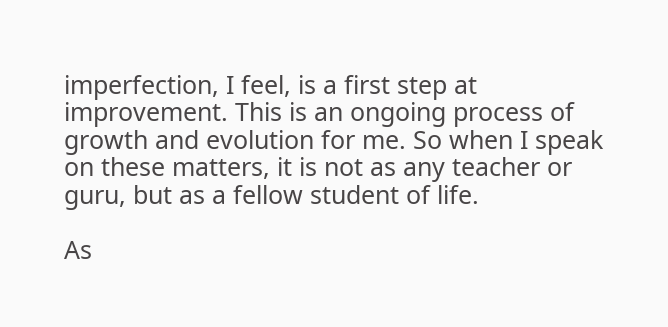imperfection, I feel, is a first step at improvement. This is an ongoing process of growth and evolution for me. So when I speak on these matters, it is not as any teacher or guru, but as a fellow student of life.

As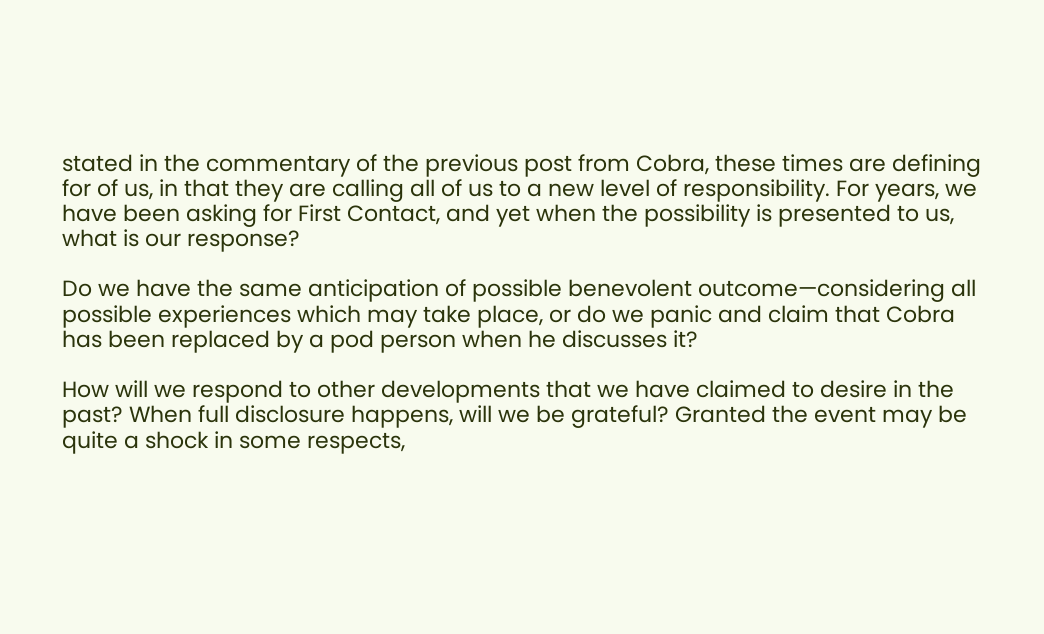stated in the commentary of the previous post from Cobra, these times are defining for of us, in that they are calling all of us to a new level of responsibility. For years, we have been asking for First Contact, and yet when the possibility is presented to us, what is our response?

Do we have the same anticipation of possible benevolent outcome—considering all possible experiences which may take place, or do we panic and claim that Cobra has been replaced by a pod person when he discusses it?

How will we respond to other developments that we have claimed to desire in the past? When full disclosure happens, will we be grateful? Granted the event may be quite a shock in some respects,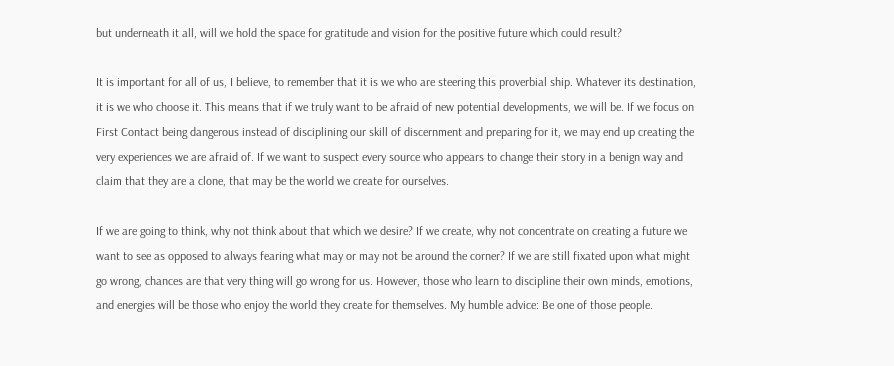but underneath it all, will we hold the space for gratitude and vision for the positive future which could result?

It is important for all of us, I believe, to remember that it is we who are steering this proverbial ship. Whatever its destination, it is we who choose it. This means that if we truly want to be afraid of new potential developments, we will be. If we focus on First Contact being dangerous instead of disciplining our skill of discernment and preparing for it, we may end up creating the very experiences we are afraid of. If we want to suspect every source who appears to change their story in a benign way and claim that they are a clone, that may be the world we create for ourselves.

If we are going to think, why not think about that which we desire? If we create, why not concentrate on creating a future we want to see as opposed to always fearing what may or may not be around the corner? If we are still fixated upon what might go wrong, chances are that very thing will go wrong for us. However, those who learn to discipline their own minds, emotions, and energies will be those who enjoy the world they create for themselves. My humble advice: Be one of those people.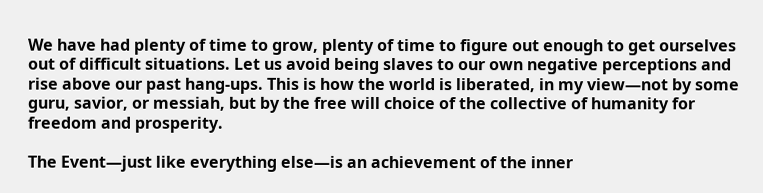We have had plenty of time to grow, plenty of time to figure out enough to get ourselves out of difficult situations. Let us avoid being slaves to our own negative perceptions and rise above our past hang-ups. This is how the world is liberated, in my view—not by some guru, savior, or messiah, but by the free will choice of the collective of humanity for freedom and prosperity.

The Event—just like everything else—is an achievement of the inner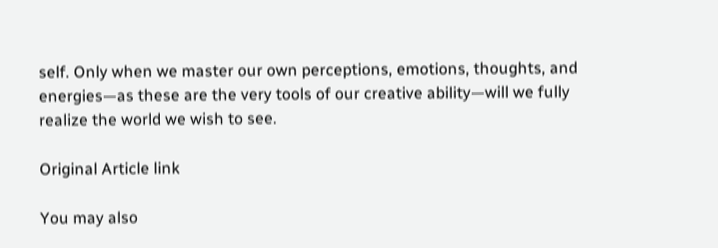self. Only when we master our own perceptions, emotions, thoughts, and energies—as these are the very tools of our creative ability—will we fully realize the world we wish to see.

Original Article link

You may also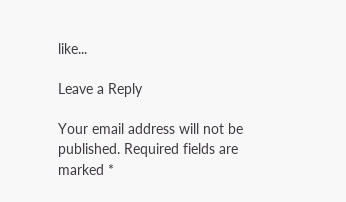like...

Leave a Reply

Your email address will not be published. Required fields are marked *